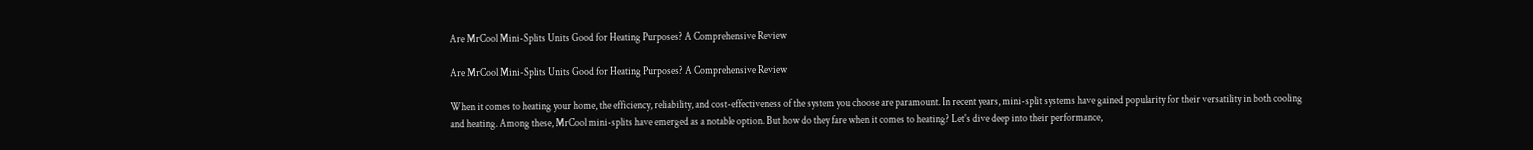Are MrCool Mini-Splits Units Good for Heating Purposes? A Comprehensive Review

Are MrCool Mini-Splits Units Good for Heating Purposes? A Comprehensive Review

When it comes to heating your home, the efficiency, reliability, and cost-effectiveness of the system you choose are paramount. In recent years, mini-split systems have gained popularity for their versatility in both cooling and heating. Among these, MrCool mini-splits have emerged as a notable option. But how do they fare when it comes to heating? Let's dive deep into their performance,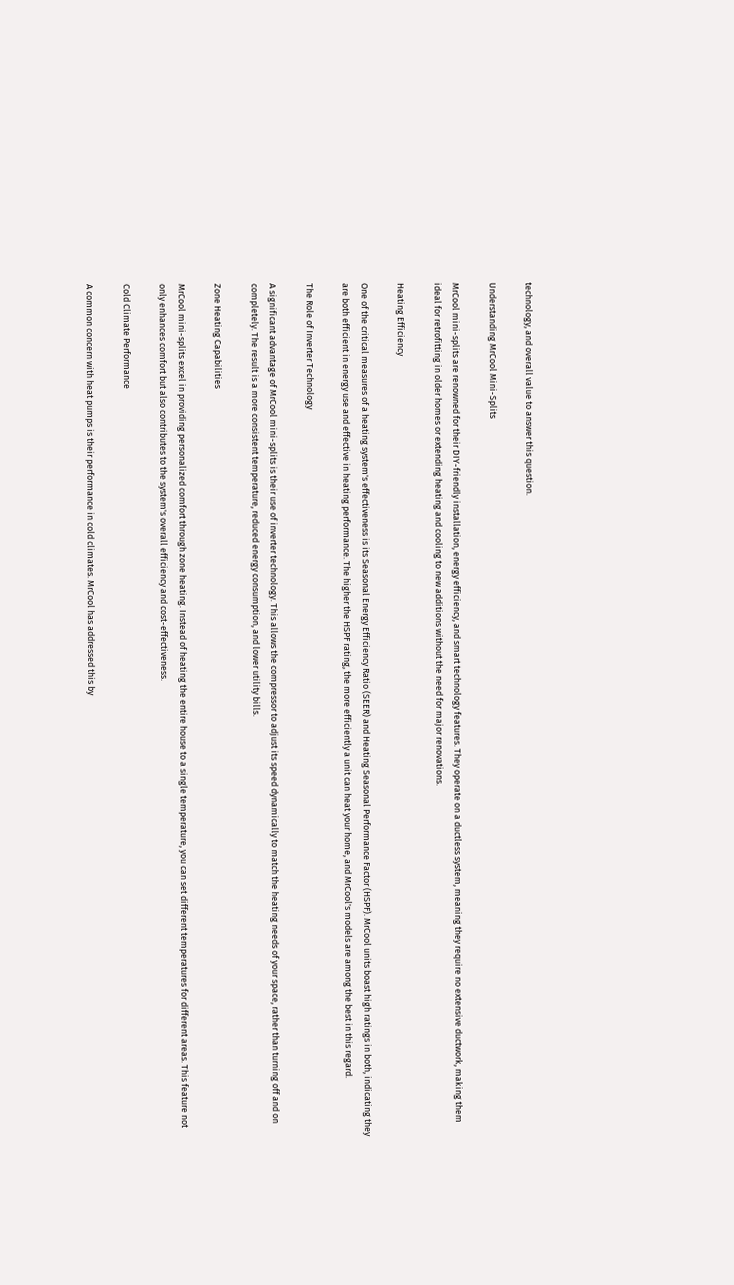technology, and overall value to answer this question.

Understanding MrCool Mini-Splits

MrCool mini-splits are renowned for their DIY-friendly installation, energy efficiency, and smart technology features. They operate on a ductless system, meaning they require no extensive ductwork, making them ideal for retrofitting in older homes or extending heating and cooling to new additions without the need for major renovations.

Heating Efficiency

One of the critical measures of a heating system's effectiveness is its Seasonal Energy Efficiency Ratio (SEER) and Heating Seasonal Performance Factor (HSPF). MrCool units boast high ratings in both, indicating they are both efficient in energy use and effective in heating performance. The higher the HSPF rating, the more efficiently a unit can heat your home, and MrCool's models are among the best in this regard.

The Role of Inverter Technology

A significant advantage of MrCool mini-splits is their use of inverter technology. This allows the compressor to adjust its speed dynamically to match the heating needs of your space, rather than turning off and on completely. The result is a more consistent temperature, reduced energy consumption, and lower utility bills.

Zone Heating Capabilities

MrCool mini-splits excel in providing personalized comfort through zone heating. Instead of heating the entire house to a single temperature, you can set different temperatures for different areas. This feature not only enhances comfort but also contributes to the system's overall efficiency and cost-effectiveness.

Cold Climate Performance

A common concern with heat pumps is their performance in cold climates. MrCool has addressed this by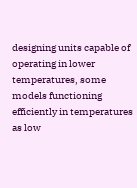designing units capable of operating in lower temperatures, some models functioning efficiently in temperatures as low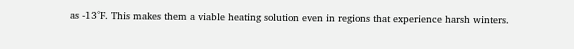as -13°F. This makes them a viable heating solution even in regions that experience harsh winters.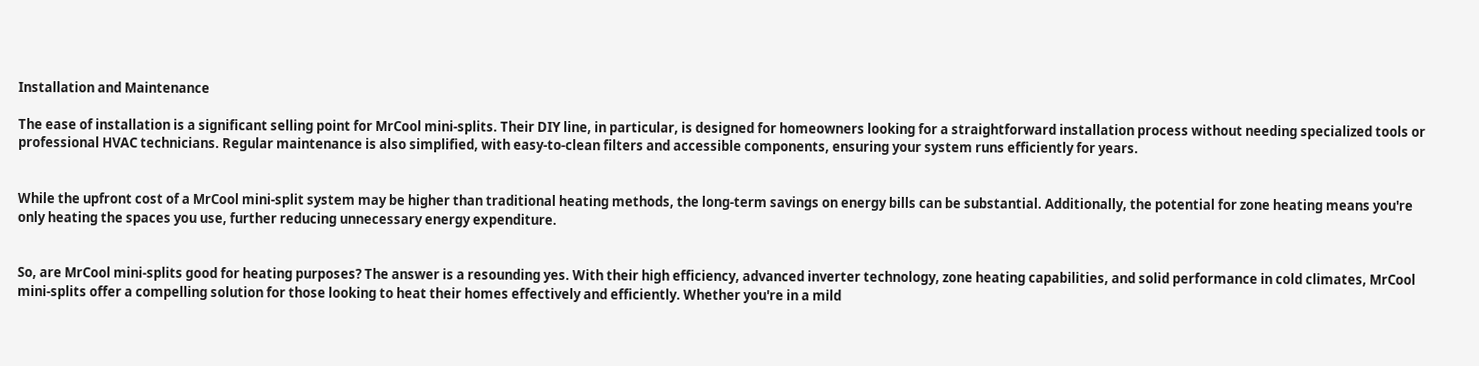Installation and Maintenance

The ease of installation is a significant selling point for MrCool mini-splits. Their DIY line, in particular, is designed for homeowners looking for a straightforward installation process without needing specialized tools or professional HVAC technicians. Regular maintenance is also simplified, with easy-to-clean filters and accessible components, ensuring your system runs efficiently for years.


While the upfront cost of a MrCool mini-split system may be higher than traditional heating methods, the long-term savings on energy bills can be substantial. Additionally, the potential for zone heating means you're only heating the spaces you use, further reducing unnecessary energy expenditure.


So, are MrCool mini-splits good for heating purposes? The answer is a resounding yes. With their high efficiency, advanced inverter technology, zone heating capabilities, and solid performance in cold climates, MrCool mini-splits offer a compelling solution for those looking to heat their homes effectively and efficiently. Whether you're in a mild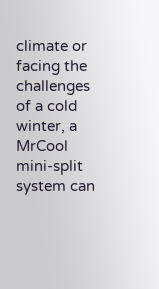climate or facing the challenges of a cold winter, a MrCool mini-split system can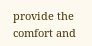provide the comfort and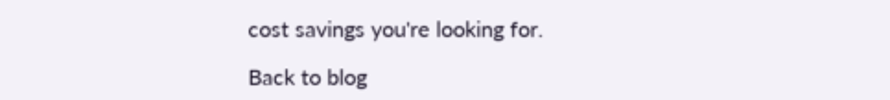cost savings you're looking for.

Back to blog